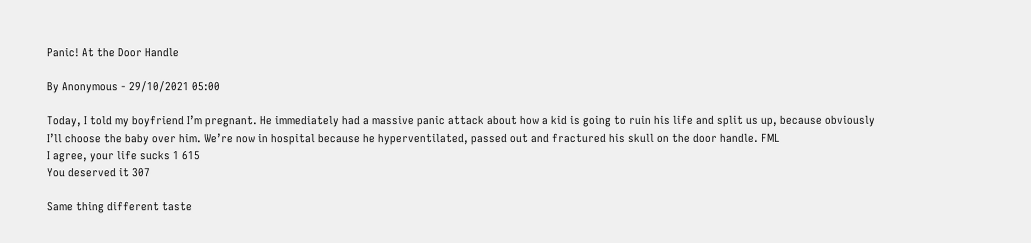Panic! At the Door Handle

By Anonymous - 29/10/2021 05:00

Today, I told my boyfriend I’m pregnant. He immediately had a massive panic attack about how a kid is going to ruin his life and split us up, because obviously I’ll choose the baby over him. We’re now in hospital because he hyperventilated, passed out and fractured his skull on the door handle. FML
I agree, your life sucks 1 615
You deserved it 307

Same thing different taste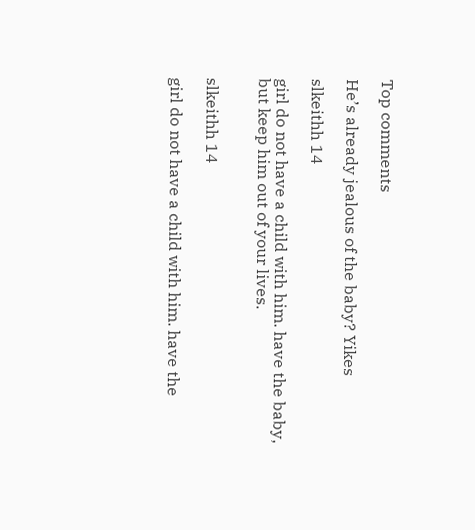Top comments

He’s already jealous of the baby? Yikes

slkeithh 14

girl do not have a child with him. have the baby, but keep him out of your lives.


slkeithh 14

girl do not have a child with him. have the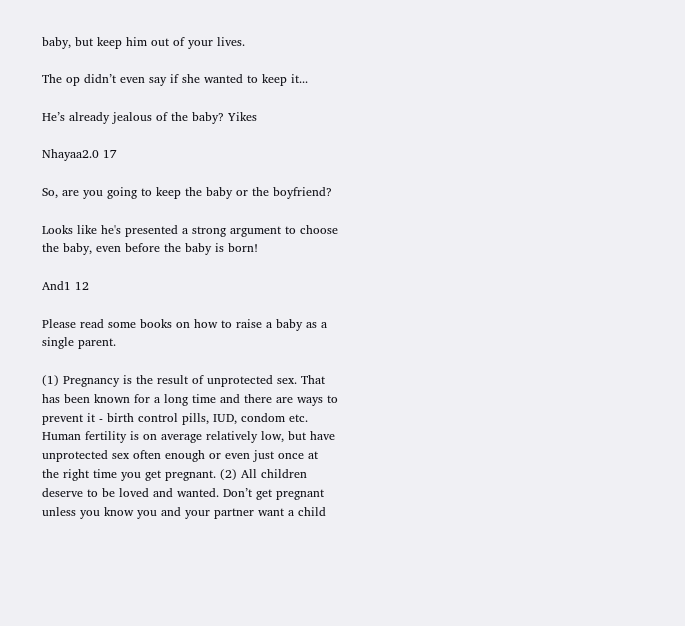baby, but keep him out of your lives.

The op didn’t even say if she wanted to keep it...

He’s already jealous of the baby? Yikes

Nhayaa2.0 17

So, are you going to keep the baby or the boyfriend?

Looks like he's presented a strong argument to choose the baby, even before the baby is born!

And1 12

Please read some books on how to raise a baby as a single parent.

(1) Pregnancy is the result of unprotected sex. That has been known for a long time and there are ways to prevent it - birth control pills, IUD, condom etc. Human fertility is on average relatively low, but have unprotected sex often enough or even just once at the right time you get pregnant. (2) All children deserve to be loved and wanted. Don’t get pregnant unless you know you and your partner want a child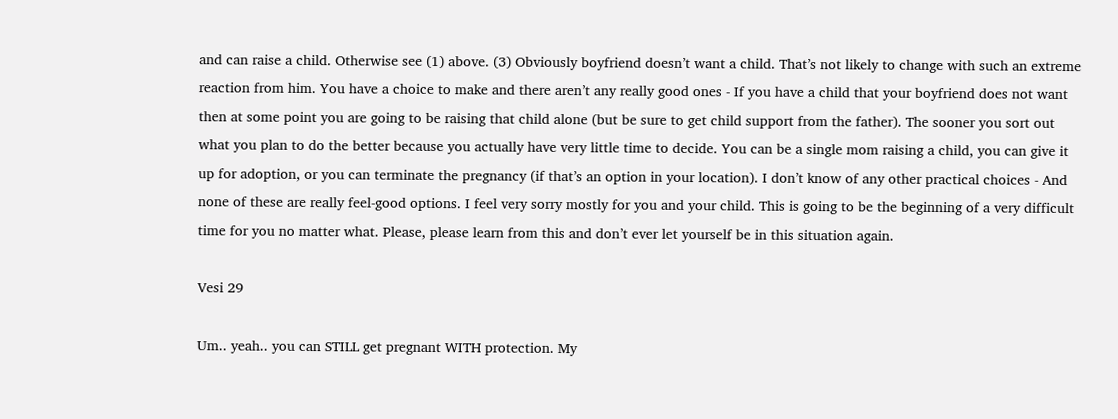and can raise a child. Otherwise see (1) above. (3) Obviously boyfriend doesn’t want a child. That’s not likely to change with such an extreme reaction from him. You have a choice to make and there aren’t any really good ones - If you have a child that your boyfriend does not want then at some point you are going to be raising that child alone (but be sure to get child support from the father). The sooner you sort out what you plan to do the better because you actually have very little time to decide. You can be a single mom raising a child, you can give it up for adoption, or you can terminate the pregnancy (if that’s an option in your location). I don’t know of any other practical choices - And none of these are really feel-good options. I feel very sorry mostly for you and your child. This is going to be the beginning of a very difficult time for you no matter what. Please, please learn from this and don’t ever let yourself be in this situation again.

Vesi 29

Um.. yeah.. you can STILL get pregnant WITH protection. My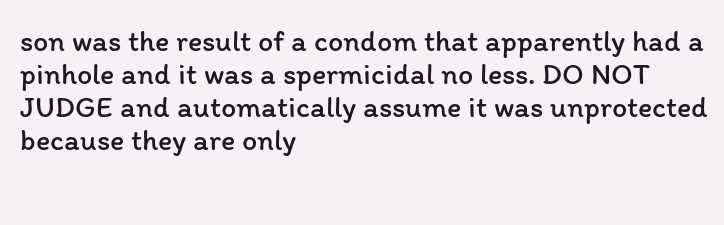son was the result of a condom that apparently had a pinhole and it was a spermicidal no less. DO NOT JUDGE and automatically assume it was unprotected because they are only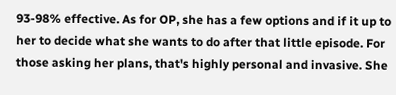93-98% effective. As for OP, she has a few options and if it up to her to decide what she wants to do after that little episode. For those asking her plans, that's highly personal and invasive. She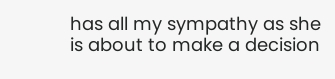has all my sympathy as she is about to make a decision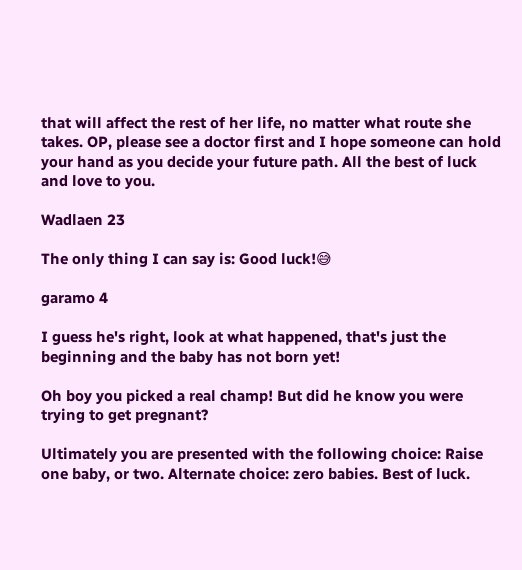that will affect the rest of her life, no matter what route she takes. OP, please see a doctor first and I hope someone can hold your hand as you decide your future path. All the best of luck and love to you.

Wadlaen 23

The only thing I can say is: Good luck!😅

garamo 4

I guess he's right, look at what happened, that's just the beginning and the baby has not born yet!

Oh boy you picked a real champ! But did he know you were trying to get pregnant?

Ultimately you are presented with the following choice: Raise one baby, or two. Alternate choice: zero babies. Best of luck.